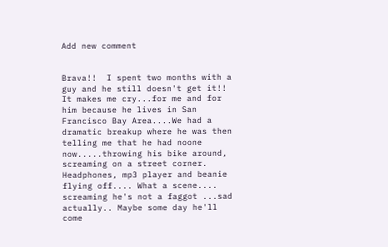Add new comment


Brava!!  I spent two months with a guy and he still doesn't get it!!  It makes me cry...for me and for him because he lives in San Francisco Bay Area....We had a dramatic breakup where he was then telling me that he had noone now.....throwing his bike around, screaming on a street corner. Headphones, mp3 player and beanie flying off.... What a scene.... screaming he's not a faggot ...sad actually.. Maybe some day he'll come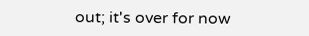out; it's over for now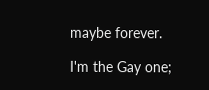maybe forever.

I'm the Gay one;